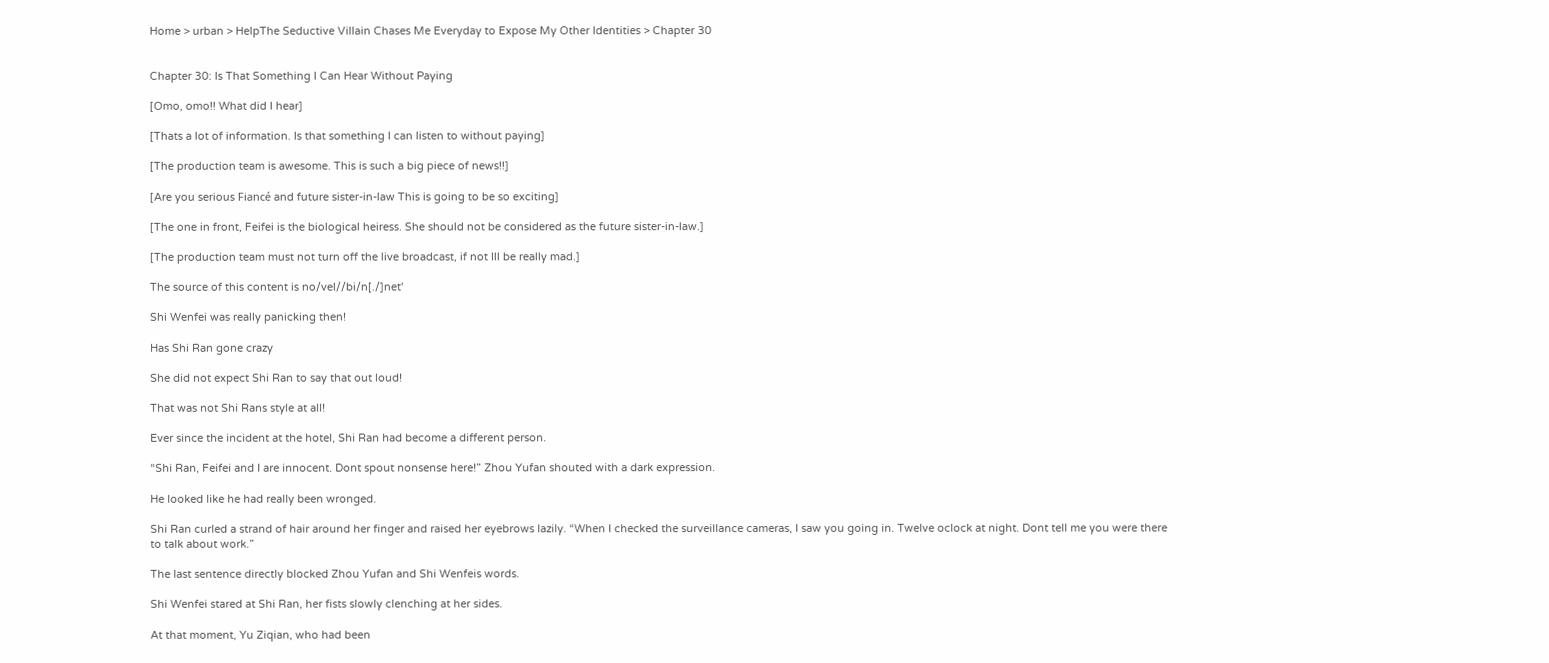Home > urban > HelpThe Seductive Villain Chases Me Everyday to Expose My Other Identities > Chapter 30


Chapter 30: Is That Something I Can Hear Without Paying

[Omo, omo!! What did I hear]

[Thats a lot of information. Is that something I can listen to without paying]

[The production team is awesome. This is such a big piece of news!!]

[Are you serious Fiancé and future sister-in-law This is going to be so exciting]

[The one in front, Feifei is the biological heiress. She should not be considered as the future sister-in-law.]

[The production team must not turn off the live broadcast, if not Ill be really mad.]

The source of this content is no/vel//bi/n[./]net'

Shi Wenfei was really panicking then!

Has Shi Ran gone crazy

She did not expect Shi Ran to say that out loud!

That was not Shi Rans style at all!

Ever since the incident at the hotel, Shi Ran had become a different person.

“Shi Ran, Feifei and I are innocent. Dont spout nonsense here!” Zhou Yufan shouted with a dark expression.

He looked like he had really been wronged.

Shi Ran curled a strand of hair around her finger and raised her eyebrows lazily. “When I checked the surveillance cameras, I saw you going in. Twelve oclock at night. Dont tell me you were there to talk about work.”

The last sentence directly blocked Zhou Yufan and Shi Wenfeis words.

Shi Wenfei stared at Shi Ran, her fists slowly clenching at her sides.

At that moment, Yu Ziqian, who had been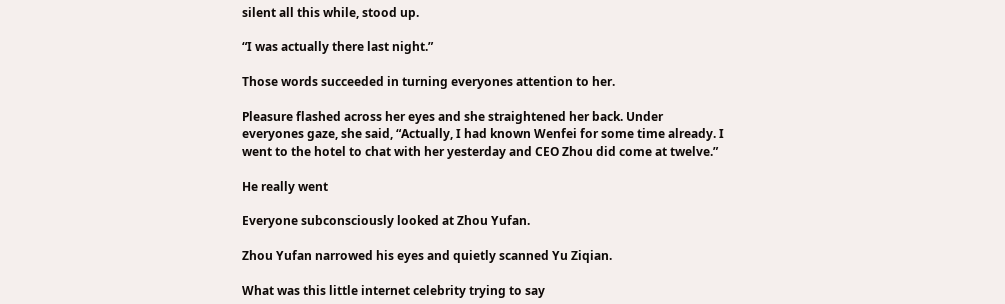silent all this while, stood up.

“I was actually there last night.”

Those words succeeded in turning everyones attention to her.

Pleasure flashed across her eyes and she straightened her back. Under everyones gaze, she said, “Actually, I had known Wenfei for some time already. I went to the hotel to chat with her yesterday and CEO Zhou did come at twelve.”

He really went

Everyone subconsciously looked at Zhou Yufan.

Zhou Yufan narrowed his eyes and quietly scanned Yu Ziqian.

What was this little internet celebrity trying to say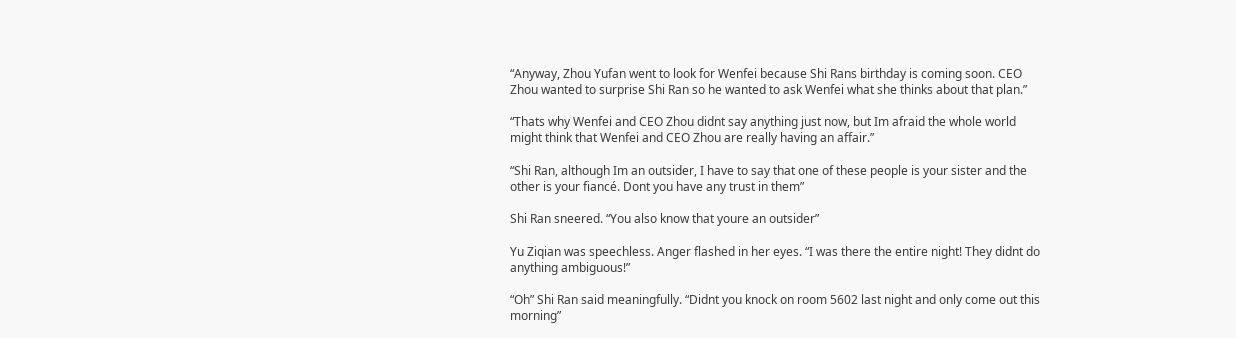“Anyway, Zhou Yufan went to look for Wenfei because Shi Rans birthday is coming soon. CEO Zhou wanted to surprise Shi Ran so he wanted to ask Wenfei what she thinks about that plan.”

“Thats why Wenfei and CEO Zhou didnt say anything just now, but Im afraid the whole world might think that Wenfei and CEO Zhou are really having an affair.”

“Shi Ran, although Im an outsider, I have to say that one of these people is your sister and the other is your fiancé. Dont you have any trust in them”

Shi Ran sneered. “You also know that youre an outsider”

Yu Ziqian was speechless. Anger flashed in her eyes. “I was there the entire night! They didnt do anything ambiguous!”

“Oh” Shi Ran said meaningfully. “Didnt you knock on room 5602 last night and only come out this morning”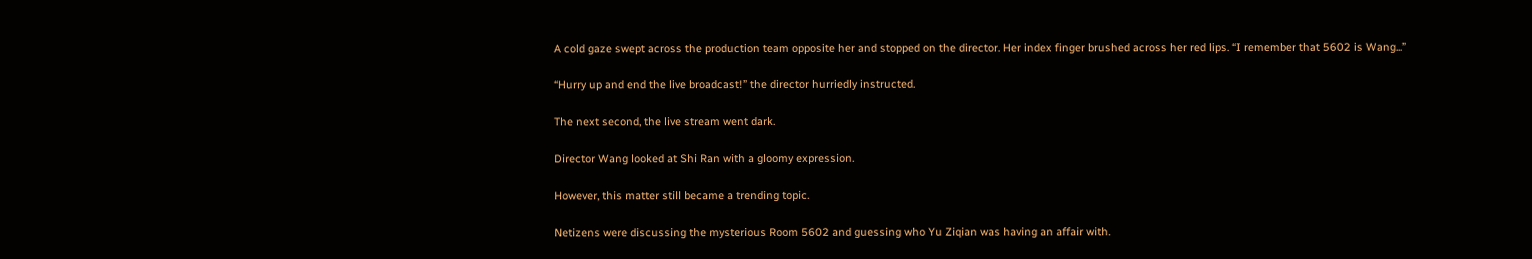A cold gaze swept across the production team opposite her and stopped on the director. Her index finger brushed across her red lips. “I remember that 5602 is Wang...”

“Hurry up and end the live broadcast!” the director hurriedly instructed.

The next second, the live stream went dark.

Director Wang looked at Shi Ran with a gloomy expression.

However, this matter still became a trending topic.

Netizens were discussing the mysterious Room 5602 and guessing who Yu Ziqian was having an affair with.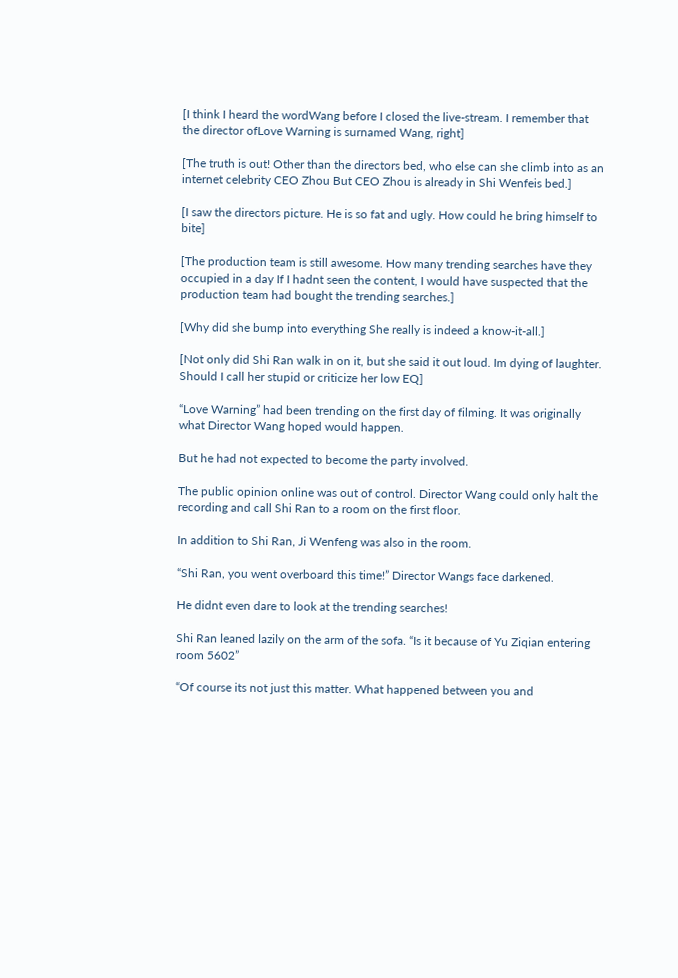[I think I heard the wordWang before I closed the live-stream. I remember that the director ofLove Warning is surnamed Wang, right]

[The truth is out! Other than the directors bed, who else can she climb into as an internet celebrity CEO Zhou But CEO Zhou is already in Shi Wenfeis bed.]

[I saw the directors picture. He is so fat and ugly. How could he bring himself to bite]

[The production team is still awesome. How many trending searches have they occupied in a day If I hadnt seen the content, I would have suspected that the production team had bought the trending searches.]

[Why did she bump into everything She really is indeed a know-it-all.]

[Not only did Shi Ran walk in on it, but she said it out loud. Im dying of laughter. Should I call her stupid or criticize her low EQ]

“Love Warning” had been trending on the first day of filming. It was originally what Director Wang hoped would happen.

But he had not expected to become the party involved.

The public opinion online was out of control. Director Wang could only halt the recording and call Shi Ran to a room on the first floor.

In addition to Shi Ran, Ji Wenfeng was also in the room.

“Shi Ran, you went overboard this time!” Director Wangs face darkened.

He didnt even dare to look at the trending searches!

Shi Ran leaned lazily on the arm of the sofa. “Is it because of Yu Ziqian entering room 5602”

“Of course its not just this matter. What happened between you and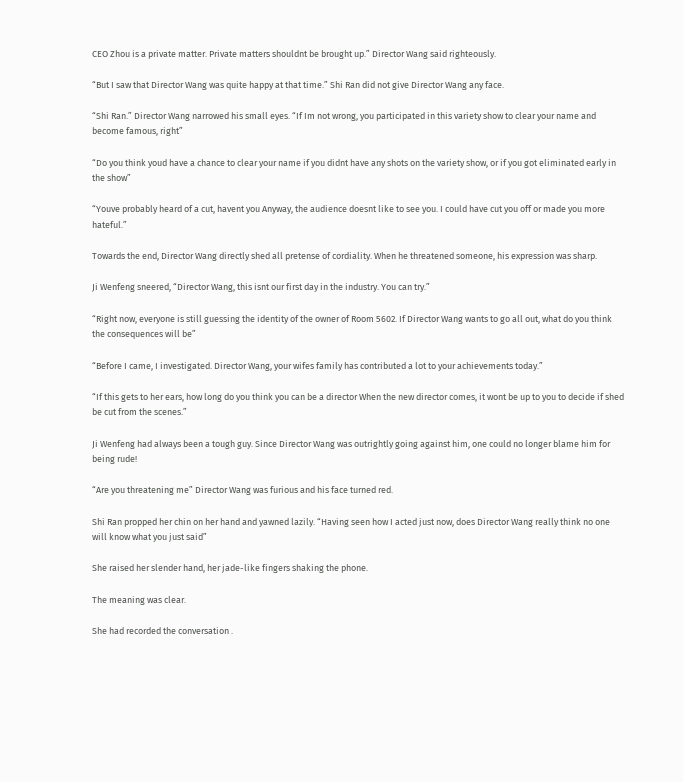CEO Zhou is a private matter. Private matters shouldnt be brought up.” Director Wang said righteously.

“But I saw that Director Wang was quite happy at that time.” Shi Ran did not give Director Wang any face.

“Shi Ran.” Director Wang narrowed his small eyes. “If Im not wrong, you participated in this variety show to clear your name and become famous, right”

“Do you think youd have a chance to clear your name if you didnt have any shots on the variety show, or if you got eliminated early in the show”

“Youve probably heard of a cut, havent you Anyway, the audience doesnt like to see you. I could have cut you off or made you more hateful.”

Towards the end, Director Wang directly shed all pretense of cordiality. When he threatened someone, his expression was sharp.

Ji Wenfeng sneered, “Director Wang, this isnt our first day in the industry. You can try.”

“Right now, everyone is still guessing the identity of the owner of Room 5602. If Director Wang wants to go all out, what do you think the consequences will be”

“Before I came, I investigated. Director Wang, your wifes family has contributed a lot to your achievements today.”

“If this gets to her ears, how long do you think you can be a director When the new director comes, it wont be up to you to decide if shed be cut from the scenes.”

Ji Wenfeng had always been a tough guy. Since Director Wang was outrightly going against him, one could no longer blame him for being rude!

“Are you threatening me” Director Wang was furious and his face turned red.

Shi Ran propped her chin on her hand and yawned lazily. “Having seen how I acted just now, does Director Wang really think no one will know what you just said”

She raised her slender hand, her jade-like fingers shaking the phone.

The meaning was clear.

She had recorded the conversation .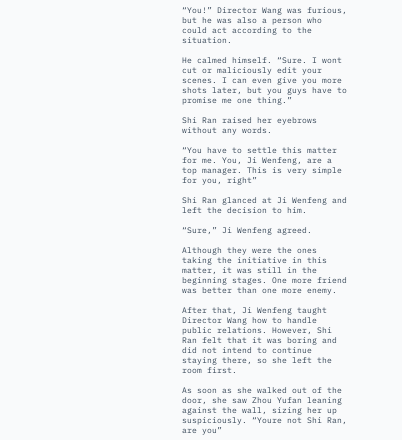“You!” Director Wang was furious, but he was also a person who could act according to the situation.

He calmed himself. “Sure. I wont cut or maliciously edit your scenes. I can even give you more shots later, but you guys have to promise me one thing.”

Shi Ran raised her eyebrows without any words.

“You have to settle this matter for me. You, Ji Wenfeng, are a top manager. This is very simple for you, right”

Shi Ran glanced at Ji Wenfeng and left the decision to him.

“Sure,” Ji Wenfeng agreed.

Although they were the ones taking the initiative in this matter, it was still in the beginning stages. One more friend was better than one more enemy.

After that, Ji Wenfeng taught Director Wang how to handle public relations. However, Shi Ran felt that it was boring and did not intend to continue staying there, so she left the room first.

As soon as she walked out of the door, she saw Zhou Yufan leaning against the wall, sizing her up suspiciously. “Youre not Shi Ran, are you”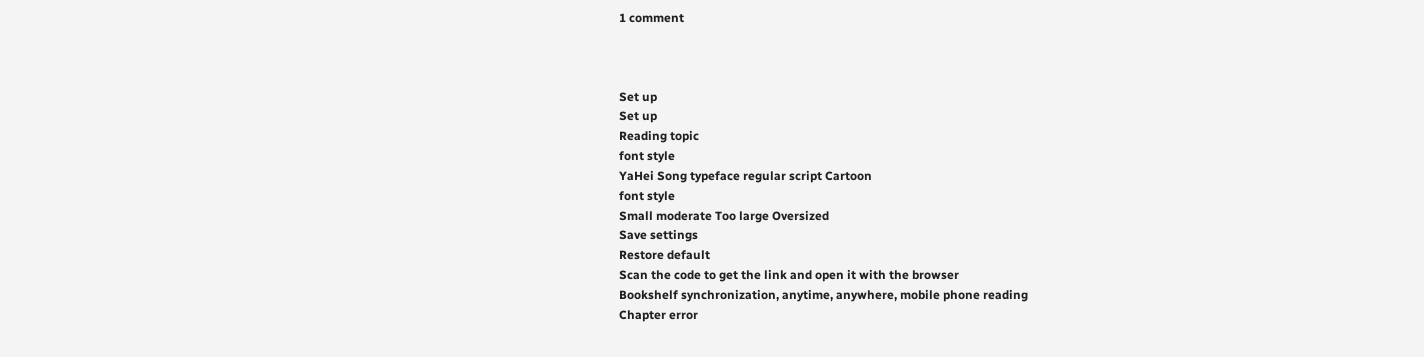1 comment



Set up
Set up
Reading topic
font style
YaHei Song typeface regular script Cartoon
font style
Small moderate Too large Oversized
Save settings
Restore default
Scan the code to get the link and open it with the browser
Bookshelf synchronization, anytime, anywhere, mobile phone reading
Chapter error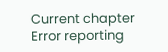Current chapter
Error reporting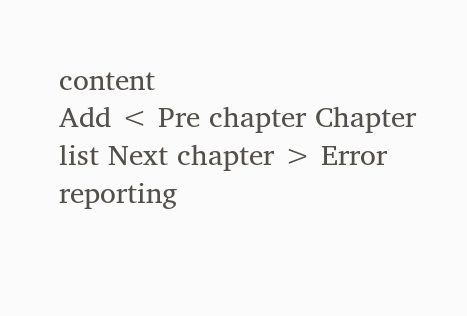content
Add < Pre chapter Chapter list Next chapter > Error reporting